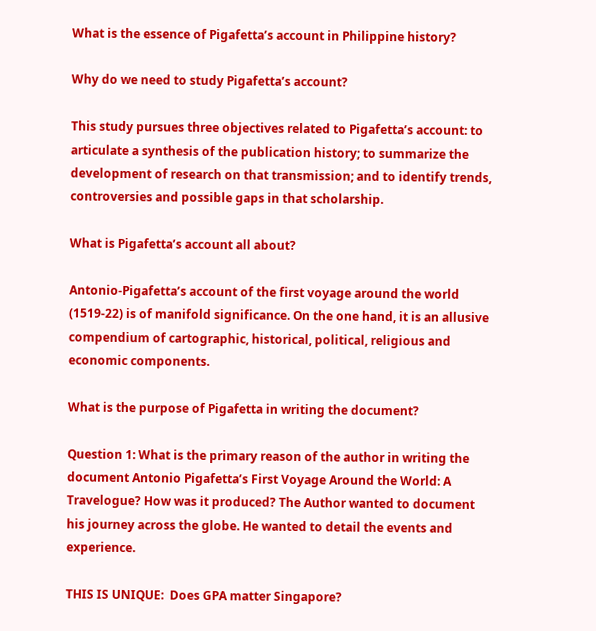What is the essence of Pigafetta’s account in Philippine history?

Why do we need to study Pigafetta’s account?

This study pursues three objectives related to Pigafetta’s account: to articulate a synthesis of the publication history; to summarize the development of research on that transmission; and to identify trends, controversies and possible gaps in that scholarship.

What is Pigafetta’s account all about?

Antonio-Pigafetta’s account of the first voyage around the world (1519-22) is of manifold significance. On the one hand, it is an allusive compendium of cartographic, historical, political, religious and economic components.

What is the purpose of Pigafetta in writing the document?

Question 1: What is the primary reason of the author in writing the document Antonio Pigafetta’s First Voyage Around the World: A Travelogue? How was it produced? The Author wanted to document his journey across the globe. He wanted to detail the events and experience.

THIS IS UNIQUE:  Does GPA matter Singapore?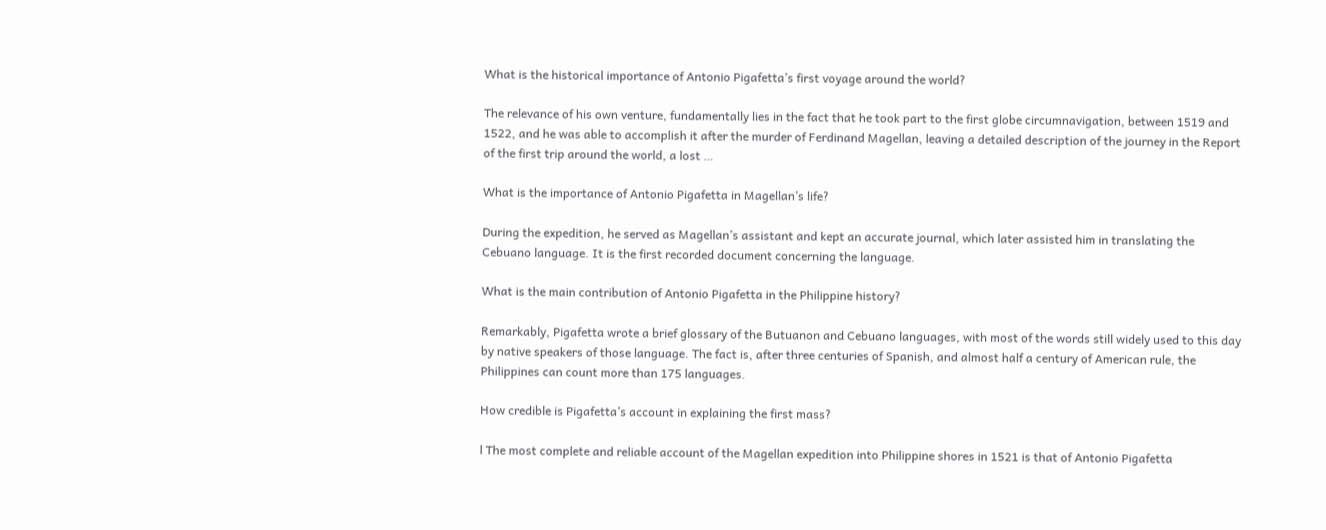What is the historical importance of Antonio Pigafetta’s first voyage around the world?

The relevance of his own venture, fundamentally lies in the fact that he took part to the first globe circumnavigation, between 1519 and 1522, and he was able to accomplish it after the murder of Ferdinand Magellan, leaving a detailed description of the journey in the Report of the first trip around the world, a lost …

What is the importance of Antonio Pigafetta in Magellan’s life?

During the expedition, he served as Magellan’s assistant and kept an accurate journal, which later assisted him in translating the Cebuano language. It is the first recorded document concerning the language.

What is the main contribution of Antonio Pigafetta in the Philippine history?

Remarkably, Pigafetta wrote a brief glossary of the Butuanon and Cebuano languages, with most of the words still widely used to this day by native speakers of those language. The fact is, after three centuries of Spanish, and almost half a century of American rule, the Philippines can count more than 175 languages.

How credible is Pigafetta’s account in explaining the first mass?

l The most complete and reliable account of the Magellan expedition into Philippine shores in 1521 is that of Antonio Pigafetta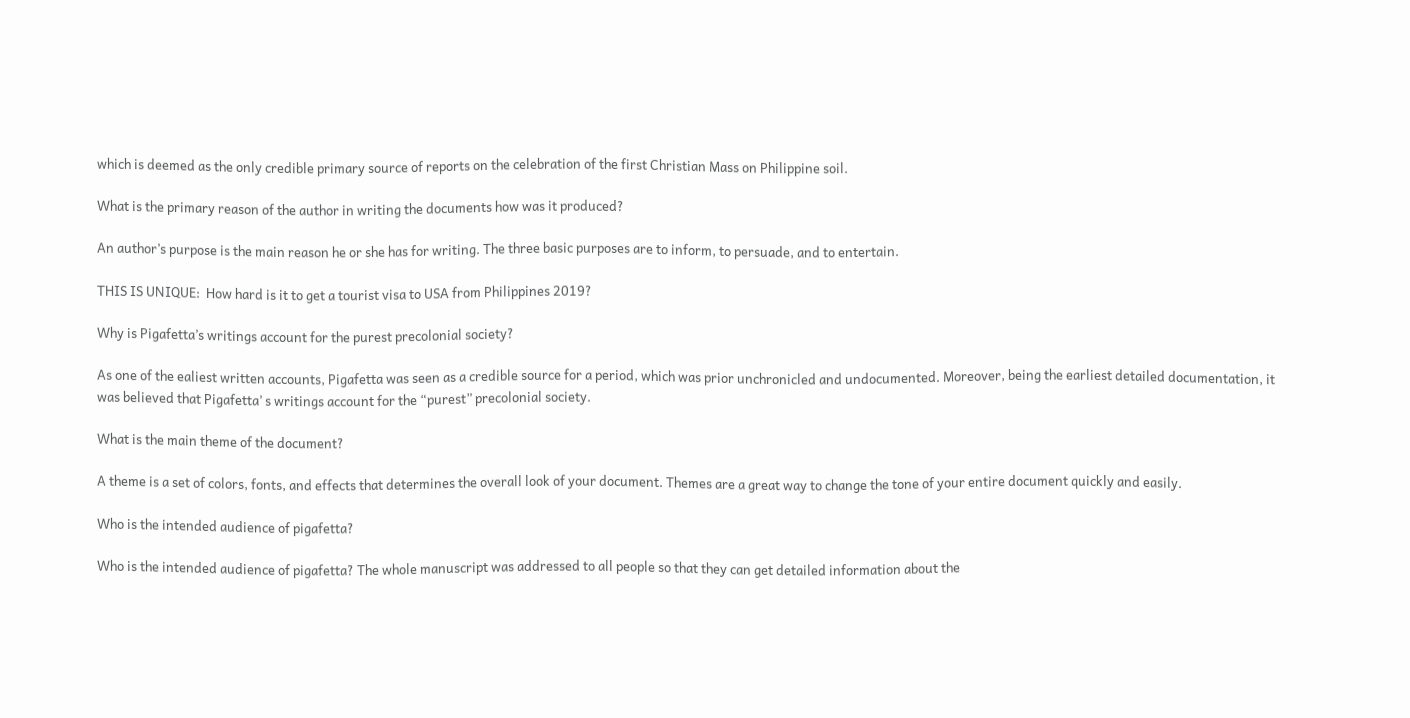which is deemed as the only credible primary source of reports on the celebration of the first Christian Mass on Philippine soil.

What is the primary reason of the author in writing the documents how was it produced?

An author’s purpose is the main reason he or she has for writing. The three basic purposes are to inform, to persuade, and to entertain.

THIS IS UNIQUE:  How hard is it to get a tourist visa to USA from Philippines 2019?

Why is Pigafetta’s writings account for the purest precolonial society?

As one of the ealiest written accounts, Pigafetta was seen as a credible source for a period, which was prior unchronicled and undocumented. Moreover, being the earliest detailed documentation, it was believed that Pigafetta’ s writings account for the “purest” precolonial society.

What is the main theme of the document?

A theme is a set of colors, fonts, and effects that determines the overall look of your document. Themes are a great way to change the tone of your entire document quickly and easily.

Who is the intended audience of pigafetta?

Who is the intended audience of pigafetta? The whole manuscript was addressed to all people so that they can get detailed information about the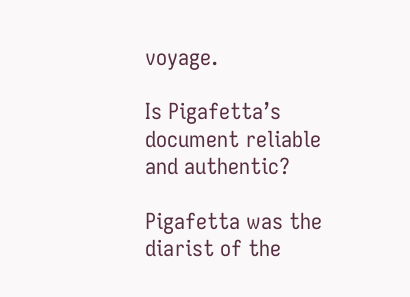voyage.

Is Pigafetta’s document reliable and authentic?

Pigafetta was the diarist of the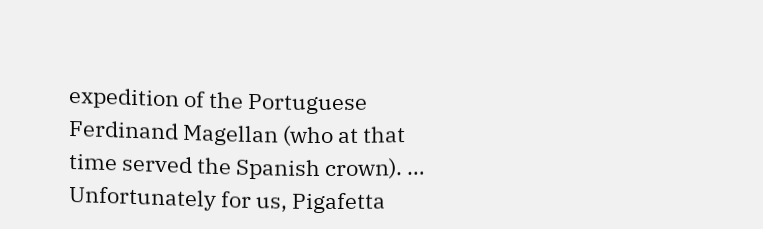expedition of the Portuguese Ferdinand Magellan (who at that time served the Spanish crown). … Unfortunately for us, Pigafetta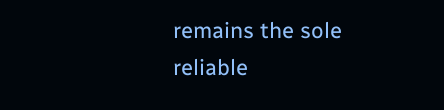remains the sole reliable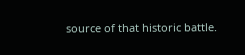source of that historic battle.